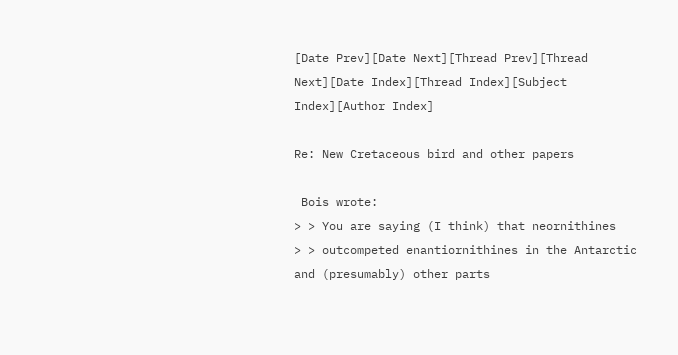[Date Prev][Date Next][Thread Prev][Thread Next][Date Index][Thread Index][Subject Index][Author Index]

Re: New Cretaceous bird and other papers

 Bois wrote:
> > You are saying (I think) that neornithines
> > outcompeted enantiornithines in the Antarctic and (presumably) other parts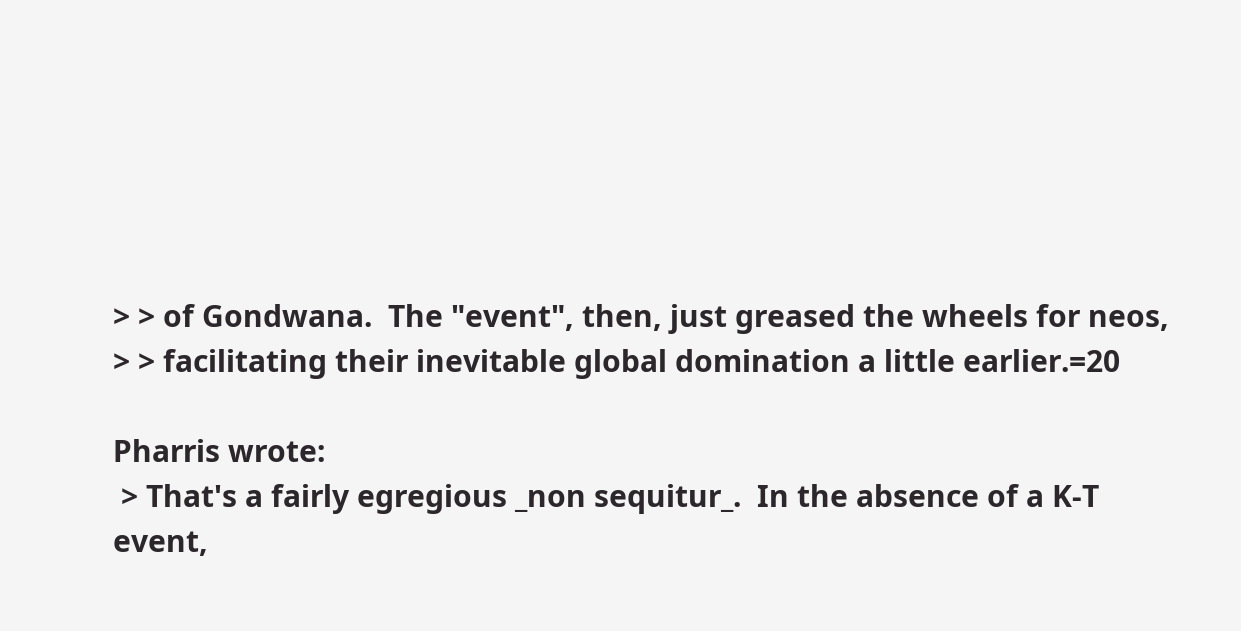> > of Gondwana.  The "event", then, just greased the wheels for neos,
> > facilitating their inevitable global domination a little earlier.=20

Pharris wrote:
 > That's a fairly egregious _non sequitur_.  In the absence of a K-T
event,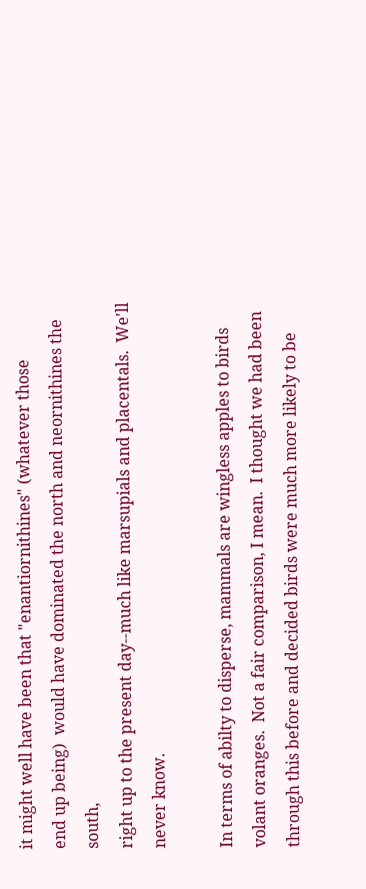it might well have been that "enantiornithines" (whatever those
end up being)  would have dominated the north and neornithines the south,
right up to the present day--much like marsupials and placentals.  We'll
never know.

In terms of abilty to disperse, mammals are wingless apples to birds
volant oranges.  Not a fair comparison, I mean.  I thought we had been
through this before and decided birds were much more likely to be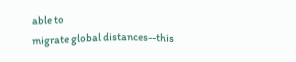able to
migrate global distances--this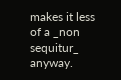makes it less of a _non sequitur_ anyway.